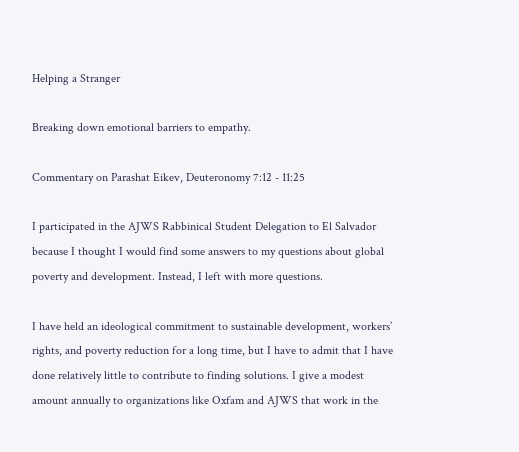Helping a Stranger

Breaking down emotional barriers to empathy.

Commentary on Parashat Eikev, Deuteronomy 7:12 - 11:25

I participated in the AJWS Rabbinical Student Delegation to El Salvador because I thought I would find some answers to my questions about global poverty and development. Instead, I left with more questions.

I have held an ideological commitment to sustainable development, workers’ rights, and poverty reduction for a long time, but I have to admit that I have done relatively little to contribute to finding solutions. I give a modest amount annually to organizations like Oxfam and AJWS that work in the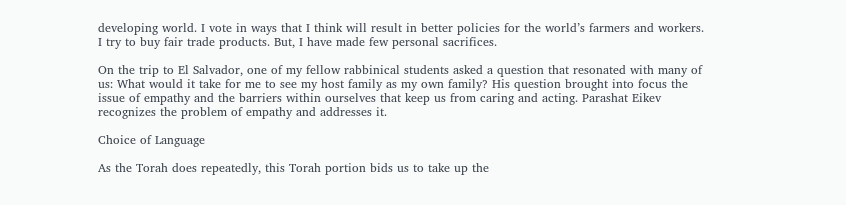developing world. I vote in ways that I think will result in better policies for the world’s farmers and workers. I try to buy fair trade products. But, I have made few personal sacrifices.

On the trip to El Salvador, one of my fellow rabbinical students asked a question that resonated with many of us: What would it take for me to see my host family as my own family? His question brought into focus the issue of empathy and the barriers within ourselves that keep us from caring and acting. Parashat Eikev recognizes the problem of empathy and addresses it.

Choice of Language

As the Torah does repeatedly, this Torah portion bids us to take up the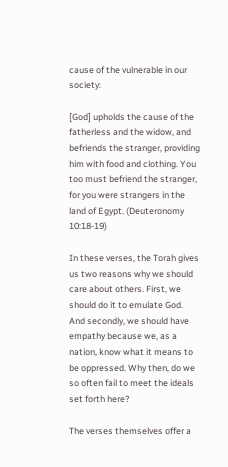cause of the vulnerable in our society:

[God] upholds the cause of the fatherless and the widow, and befriends the stranger, providing him with food and clothing. You too must befriend the stranger, for you were strangers in the land of Egypt. (Deuteronomy 10:18-19)

In these verses, the Torah gives us two reasons why we should care about others. First, we should do it to emulate God. And secondly, we should have empathy because we, as a nation, know what it means to be oppressed. Why then, do we so often fail to meet the ideals set forth here?

The verses themselves offer a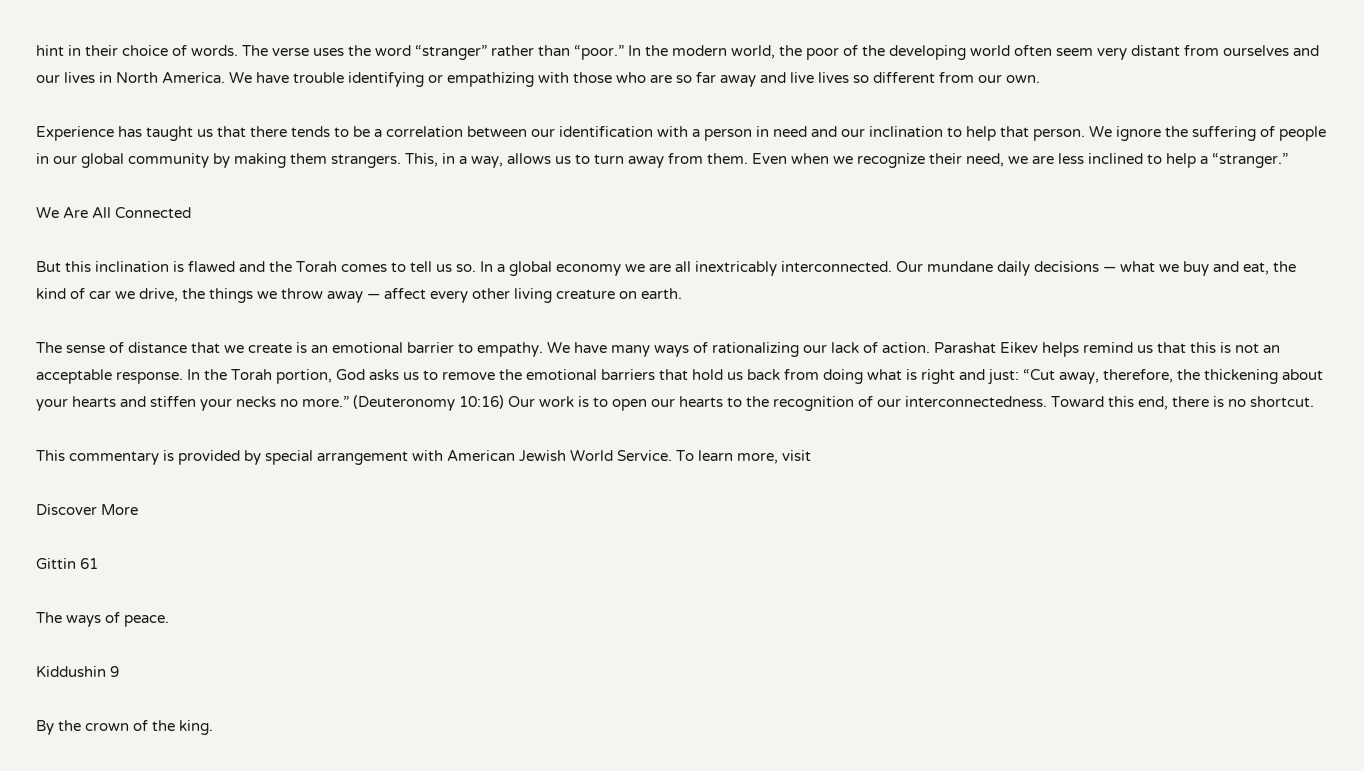hint in their choice of words. The verse uses the word “stranger” rather than “poor.” In the modern world, the poor of the developing world often seem very distant from ourselves and our lives in North America. We have trouble identifying or empathizing with those who are so far away and live lives so different from our own.

Experience has taught us that there tends to be a correlation between our identification with a person in need and our inclination to help that person. We ignore the suffering of people in our global community by making them strangers. This, in a way, allows us to turn away from them. Even when we recognize their need, we are less inclined to help a “stranger.”

We Are All Connected

But this inclination is flawed and the Torah comes to tell us so. In a global economy we are all inextricably interconnected. Our mundane daily decisions — what we buy and eat, the kind of car we drive, the things we throw away — affect every other living creature on earth.

The sense of distance that we create is an emotional barrier to empathy. We have many ways of rationalizing our lack of action. Parashat Eikev helps remind us that this is not an acceptable response. In the Torah portion, God asks us to remove the emotional barriers that hold us back from doing what is right and just: “Cut away, therefore, the thickening about your hearts and stiffen your necks no more.” (Deuteronomy 10:16) Our work is to open our hearts to the recognition of our interconnectedness. Toward this end, there is no shortcut.

This commentary is provided by special arrangement with American Jewish World Service. To learn more, visit

Discover More

Gittin 61

The ways of peace.

Kiddushin 9

By the crown of the king.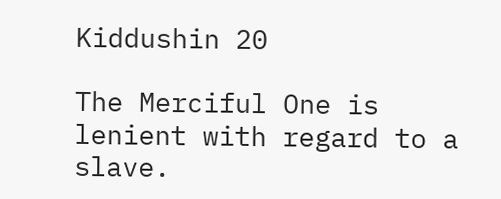Kiddushin 20

The Merciful One is lenient with regard to a slave.